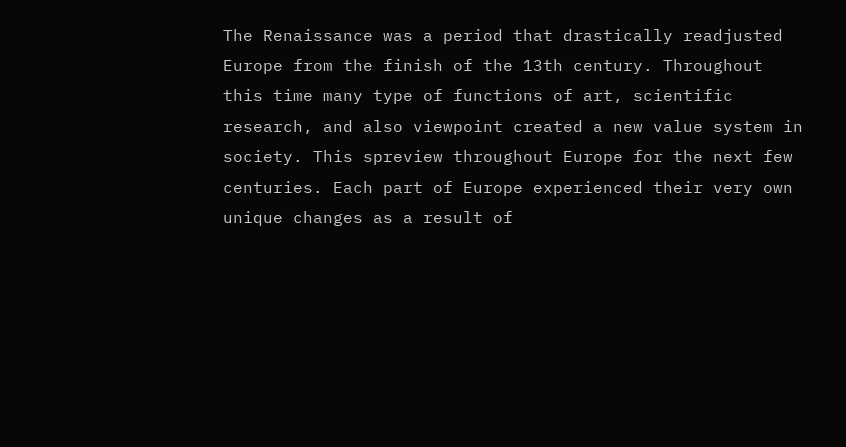The Renaissance was a period that drastically readjusted Europe from the finish of the 13th century. Throughout this time many type of functions of art, scientific research, and also viewpoint created a new value system in society. This spreview throughout Europe for the next few centuries. Each part of Europe experienced their very own unique changes as a result of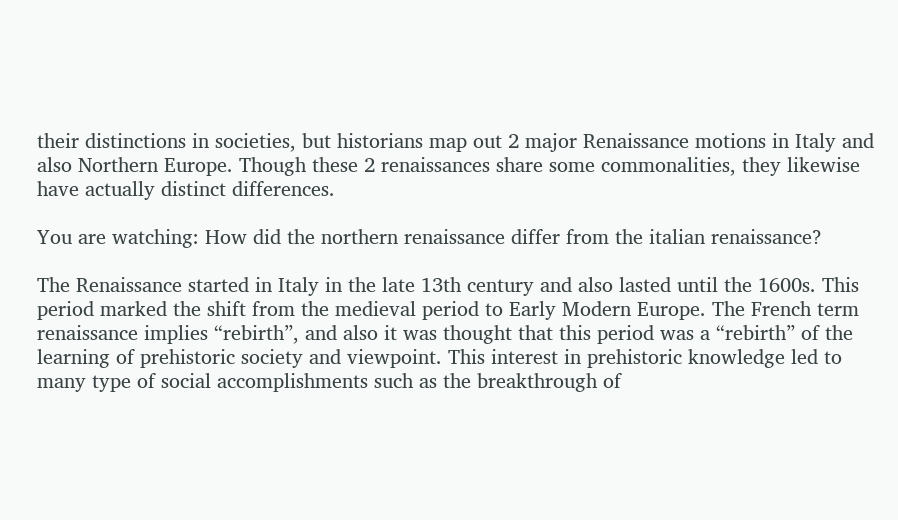their distinctions in societies, but historians map out 2 major Renaissance motions in Italy and also Northern Europe. Though these 2 renaissances share some commonalities, they likewise have actually distinct differences.

You are watching: How did the northern renaissance differ from the italian renaissance?

The Renaissance started in Italy in the late 13th century and also lasted until the 1600s. This period marked the shift from the medieval period to Early Modern Europe. The French term renaissance implies “rebirth”, and also it was thought that this period was a “rebirth” of the learning of prehistoric society and viewpoint. This interest in prehistoric knowledge led to many type of social accomplishments such as the breakthrough of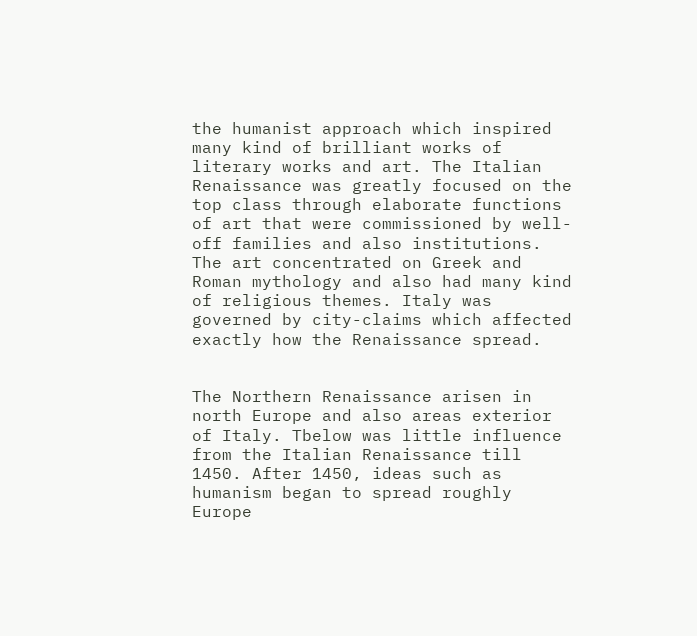the humanist approach which inspired many kind of brilliant works of literary works and art. The Italian Renaissance was greatly focused on the top class through elaborate functions of art that were commissioned by well-off families and also institutions. The art concentrated on Greek and Roman mythology and also had many kind of religious themes. Italy was governed by city-claims which affected exactly how the Renaissance spread.


The Northern Renaissance arisen in north Europe and also areas exterior of Italy. Tbelow was little influence from the Italian Renaissance till 1450. After 1450, ideas such as humanism began to spread roughly Europe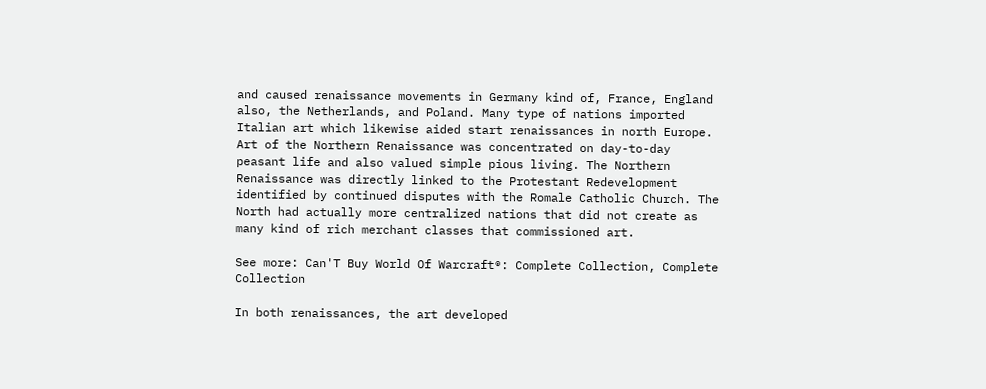and caused renaissance movements in Germany kind of, France, England also, the Netherlands, and Poland. Many type of nations imported Italian art which likewise aided start renaissances in north Europe. Art of the Northern Renaissance was concentrated on day-to-day peasant life and also valued simple pious living. The Northern Renaissance was directly linked to the Protestant Redevelopment identified by continued disputes with the Romale Catholic Church. The North had actually more centralized nations that did not create as many kind of rich merchant classes that commissioned art.

See more: Can'T Buy World Of Warcraft®: Complete Collection, Complete Collection

In both renaissances, the art developed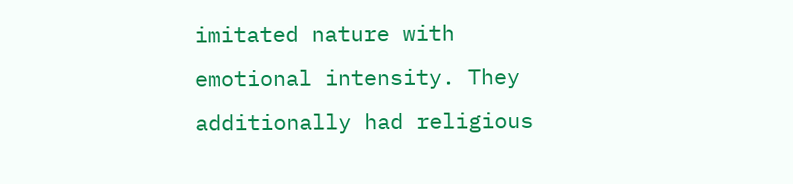imitated nature with emotional intensity. They additionally had religious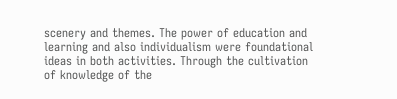scenery and themes. The power of education and learning and also individualism were foundational ideas in both activities. Through the cultivation of knowledge of the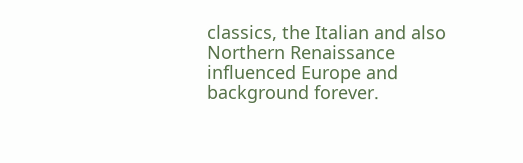classics, the Italian and also Northern Renaissance influenced Europe and background forever.